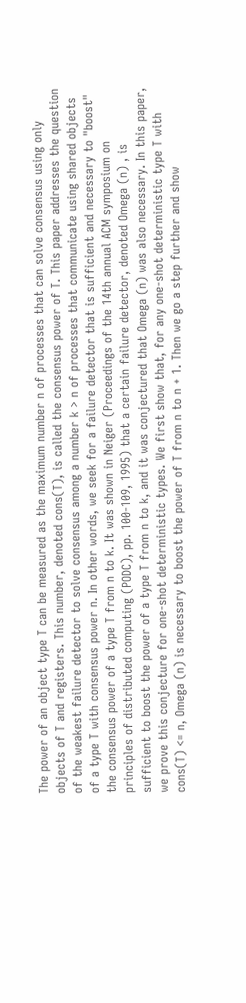The power of an object type T can be measured as the maximum number n of processes that can solve consensus using only objects of T and registers. This number, denoted cons(T), is called the consensus power of T. This paper addresses the question of the weakest failure detector to solve consensus among a number k > n of processes that communicate using shared objects of a type T with consensus power n. In other words, we seek for a failure detector that is sufficient and necessary to "boost" the consensus power of a type T from n to k. It was shown in Neiger (Proceedings of the 14th annual ACM symposium on principles of distributed computing (PODC), pp. 100-109, 1995) that a certain failure detector, denoted Omega (n) , is sufficient to boost the power of a type T from n to k, and it was conjectured that Omega (n) was also necessary. In this paper, we prove this conjecture for one-shot deterministic types. We first show that, for any one-shot deterministic type T with cons(T) <= n, Omega (n) is necessary to boost the power of T from n to n + 1. Then we go a step further and show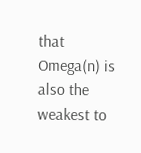that Omega(n) is also the weakest to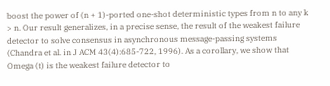boost the power of (n + 1)-ported one-shot deterministic types from n to any k > n. Our result generalizes, in a precise sense, the result of the weakest failure detector to solve consensus in asynchronous message-passing systems (Chandra et al. in J ACM 43(4):685-722, 1996). As a corollary, we show that Omega (t) is the weakest failure detector to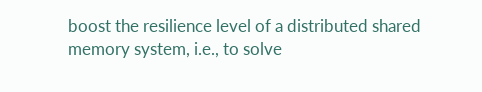boost the resilience level of a distributed shared memory system, i.e., to solve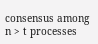consensus among n > t processes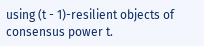using (t - 1)-resilient objects of consensus power t.